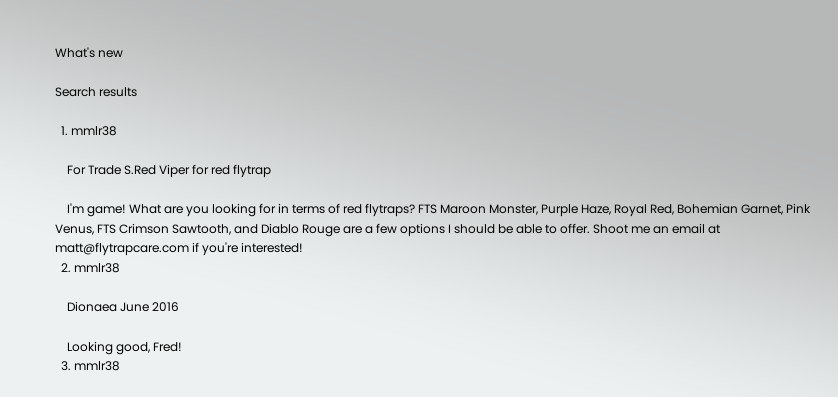What's new

Search results

  1. mmlr38

    For Trade S.Red Viper for red flytrap

    I'm game! What are you looking for in terms of red flytraps? FTS Maroon Monster, Purple Haze, Royal Red, Bohemian Garnet, Pink Venus, FTS Crimson Sawtooth, and Diablo Rouge are a few options I should be able to offer. Shoot me an email at matt@flytrapcare.com if you're interested!
  2. mmlr38

    Dionaea June 2016

    Looking good, Fred!
  3. mmlr38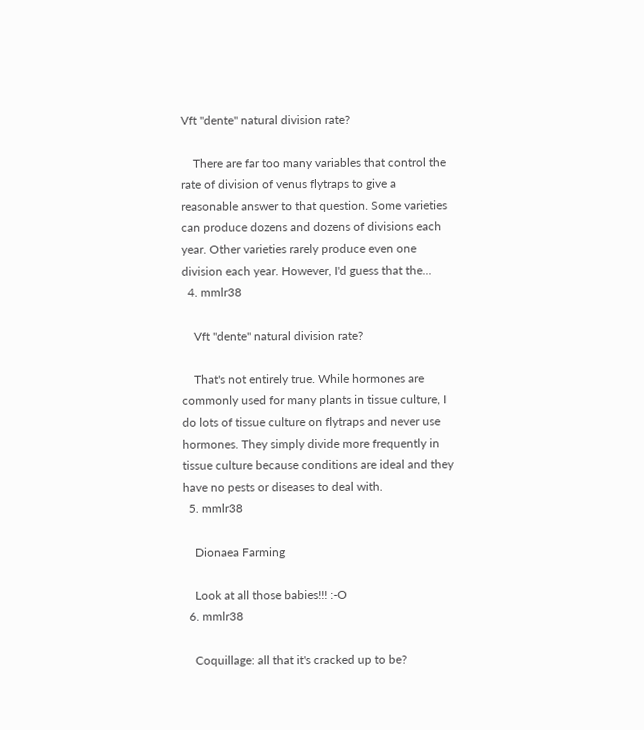Vft "dente" natural division rate?

    There are far too many variables that control the rate of division of venus flytraps to give a reasonable answer to that question. Some varieties can produce dozens and dozens of divisions each year. Other varieties rarely produce even one division each year. However, I'd guess that the...
  4. mmlr38

    Vft "dente" natural division rate?

    That's not entirely true. While hormones are commonly used for many plants in tissue culture, I do lots of tissue culture on flytraps and never use hormones. They simply divide more frequently in tissue culture because conditions are ideal and they have no pests or diseases to deal with.
  5. mmlr38

    Dionaea Farming

    Look at all those babies!!! :-O
  6. mmlr38

    Coquillage: all that it's cracked up to be?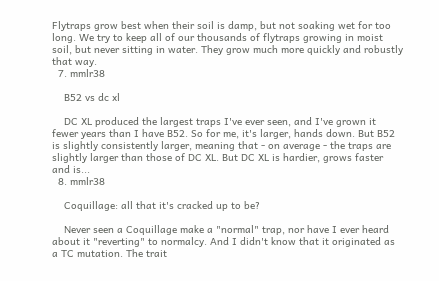Flytraps grow best when their soil is damp, but not soaking wet for too long. We try to keep all of our thousands of flytraps growing in moist soil, but never sitting in water. They grow much more quickly and robustly that way.
  7. mmlr38

    B52 vs dc xl

    DC XL produced the largest traps I've ever seen, and I've grown it fewer years than I have B52. So for me, it's larger, hands down. But B52 is slightly consistently larger, meaning that - on average - the traps are slightly larger than those of DC XL. But DC XL is hardier, grows faster and is...
  8. mmlr38

    Coquillage: all that it's cracked up to be?

    Never seen a Coquillage make a "normal" trap, nor have I ever heard about it "reverting" to normalcy. And I didn't know that it originated as a TC mutation. The trait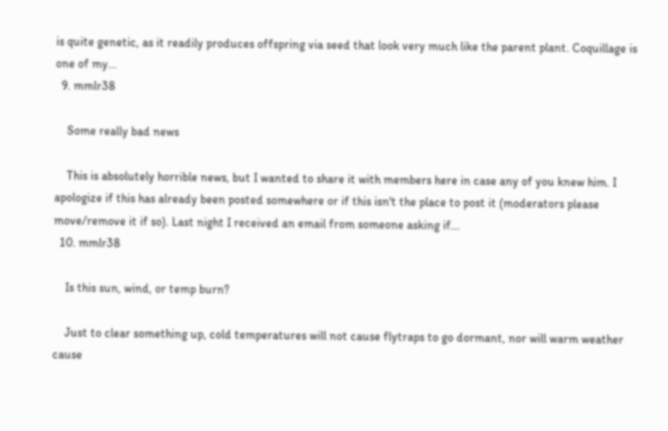is quite genetic, as it readily produces offspring via seed that look very much like the parent plant. Coquillage is one of my...
  9. mmlr38

    Some really bad news

    This is absolutely horrible news, but I wanted to share it with members here in case any of you knew him. I apologize if this has already been posted somewhere or if this isn't the place to post it (moderators please move/remove it if so). Last night I received an email from someone asking if...
  10. mmlr38

    Is this sun, wind, or temp burn?

    Just to clear something up, cold temperatures will not cause flytraps to go dormant, nor will warm weather cause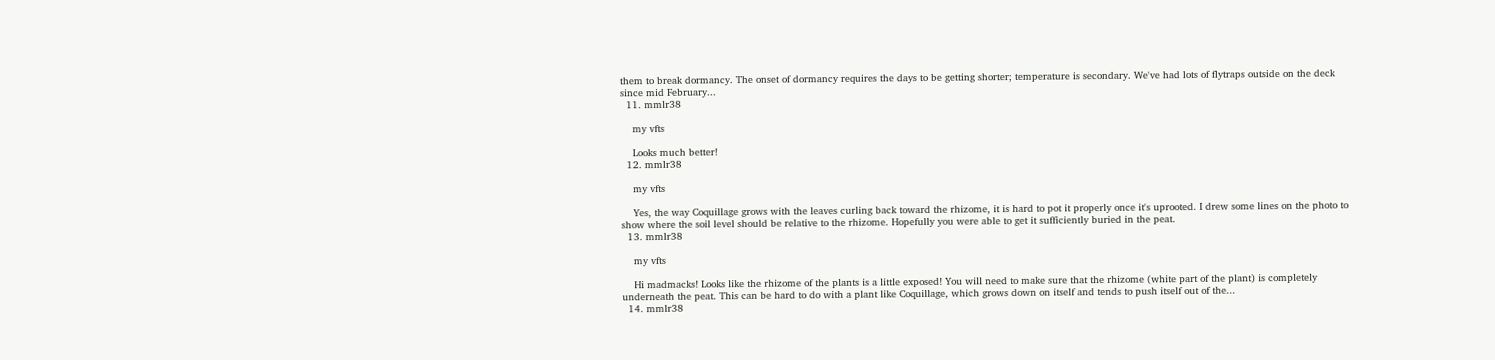them to break dormancy. The onset of dormancy requires the days to be getting shorter; temperature is secondary. We've had lots of flytraps outside on the deck since mid February...
  11. mmlr38

    my vfts

    Looks much better!
  12. mmlr38

    my vfts

    Yes, the way Coquillage grows with the leaves curling back toward the rhizome, it is hard to pot it properly once it's uprooted. I drew some lines on the photo to show where the soil level should be relative to the rhizome. Hopefully you were able to get it sufficiently buried in the peat.
  13. mmlr38

    my vfts

    Hi madmacks! Looks like the rhizome of the plants is a little exposed! You will need to make sure that the rhizome (white part of the plant) is completely underneath the peat. This can be hard to do with a plant like Coquillage, which grows down on itself and tends to push itself out of the...
  14. mmlr38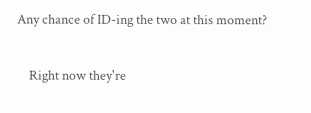Any chance of ID-ing the two at this moment?

    Right now they're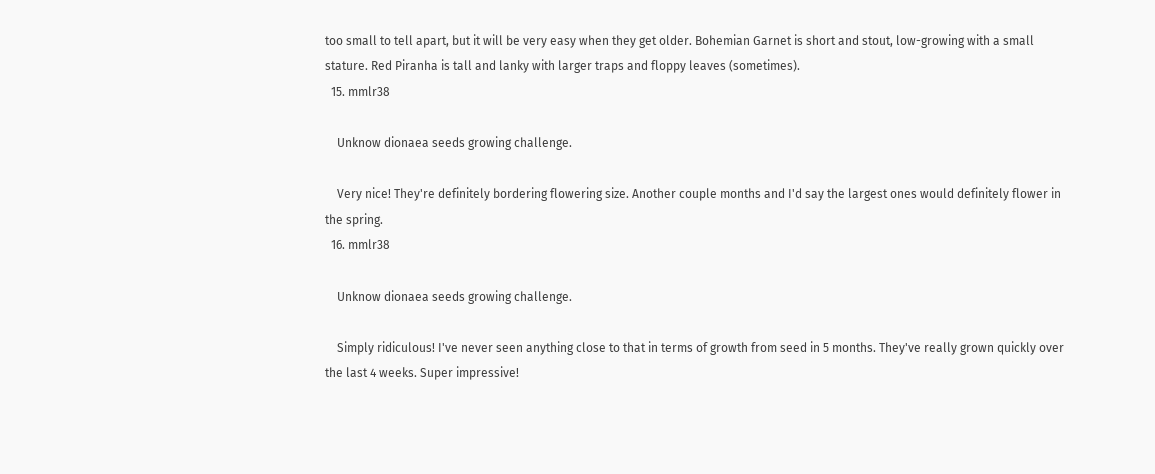too small to tell apart, but it will be very easy when they get older. Bohemian Garnet is short and stout, low-growing with a small stature. Red Piranha is tall and lanky with larger traps and floppy leaves (sometimes).
  15. mmlr38

    Unknow dionaea seeds growing challenge.

    Very nice! They're definitely bordering flowering size. Another couple months and I'd say the largest ones would definitely flower in the spring.
  16. mmlr38

    Unknow dionaea seeds growing challenge.

    Simply ridiculous! I've never seen anything close to that in terms of growth from seed in 5 months. They've really grown quickly over the last 4 weeks. Super impressive!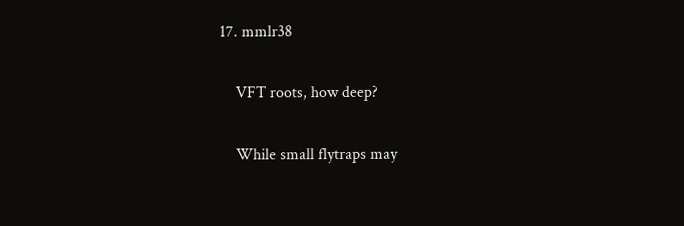17. mmlr38

    VFT roots, how deep?

    While small flytraps may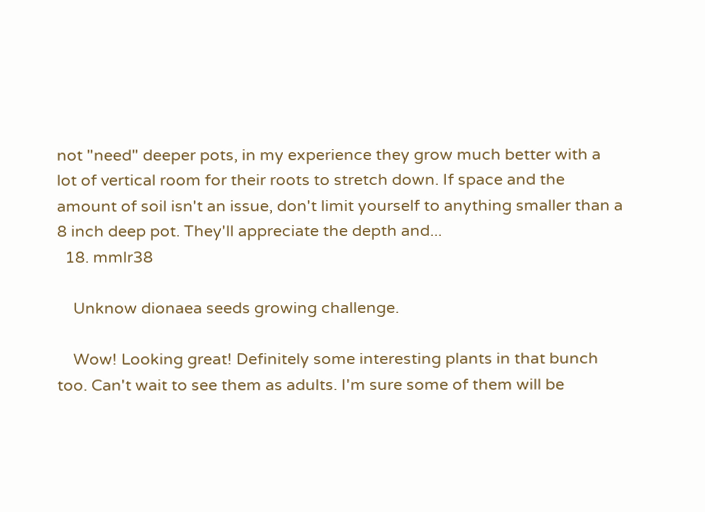not "need" deeper pots, in my experience they grow much better with a lot of vertical room for their roots to stretch down. If space and the amount of soil isn't an issue, don't limit yourself to anything smaller than a 8 inch deep pot. They'll appreciate the depth and...
  18. mmlr38

    Unknow dionaea seeds growing challenge.

    Wow! Looking great! Definitely some interesting plants in that bunch too. Can't wait to see them as adults. I'm sure some of them will be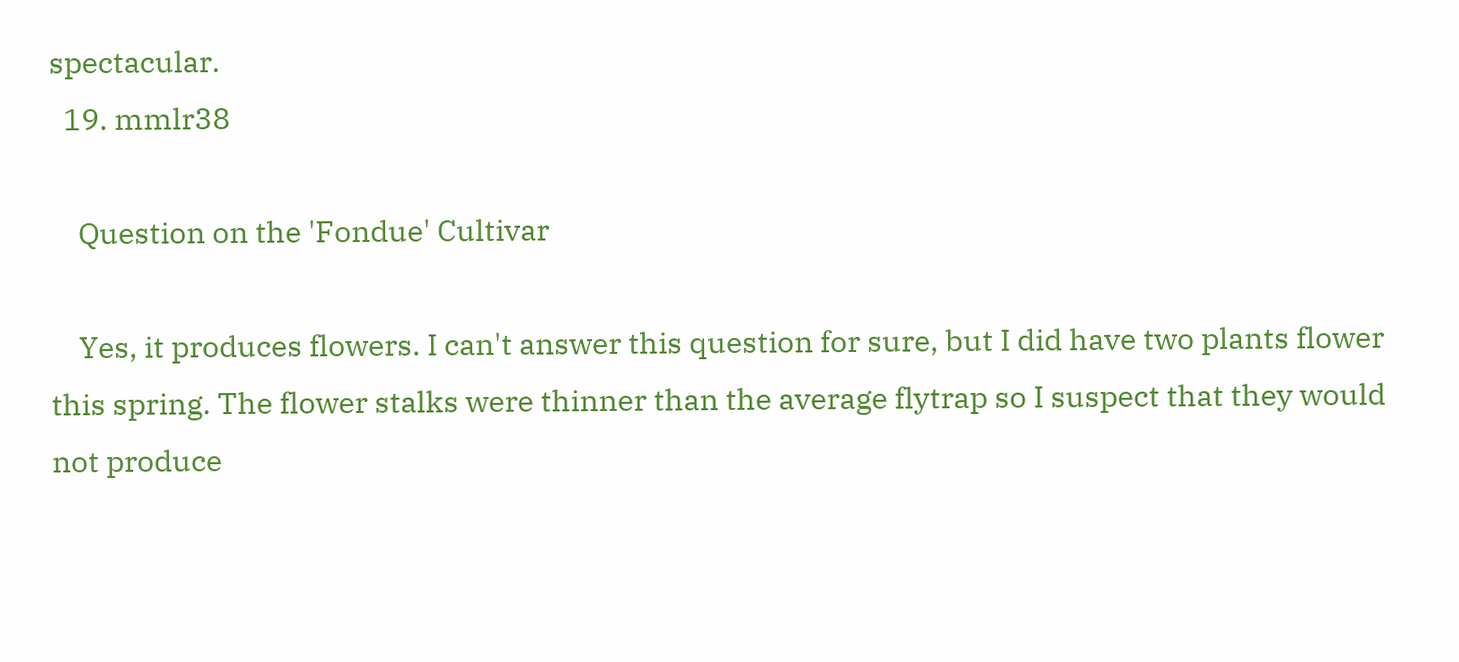spectacular.
  19. mmlr38

    Question on the 'Fondue' Cultivar

    Yes, it produces flowers. I can't answer this question for sure, but I did have two plants flower this spring. The flower stalks were thinner than the average flytrap so I suspect that they would not produce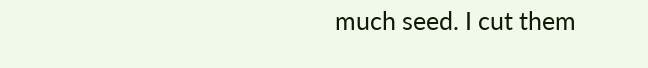much seed. I cut them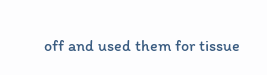off and used them for tissue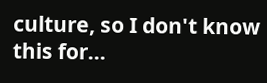culture, so I don't know this for...